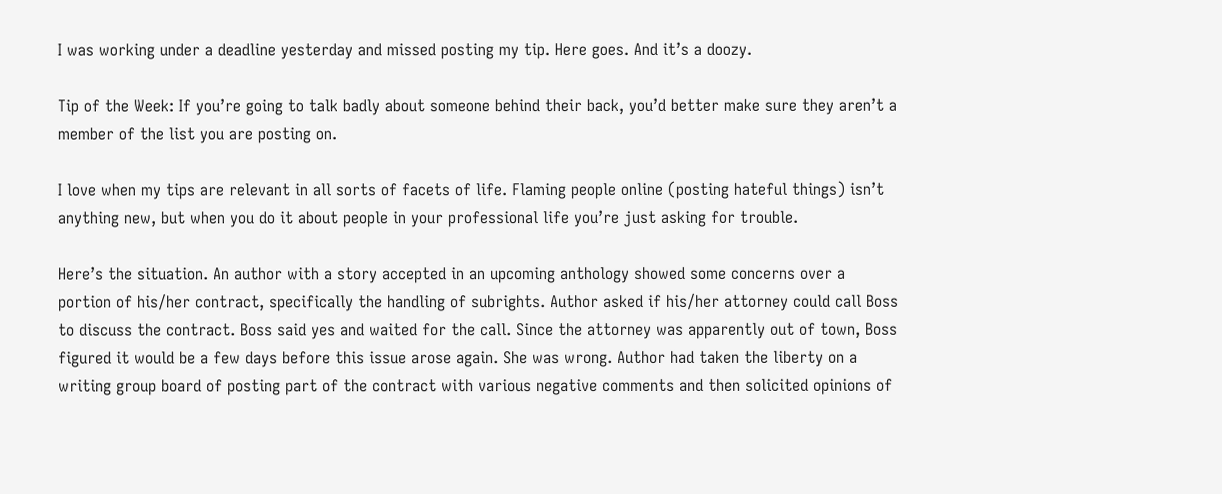I was working under a deadline yesterday and missed posting my tip. Here goes. And it’s a doozy.

Tip of the Week: If you’re going to talk badly about someone behind their back, you’d better make sure they aren’t a member of the list you are posting on.

I love when my tips are relevant in all sorts of facets of life. Flaming people online (posting hateful things) isn’t anything new, but when you do it about people in your professional life you’re just asking for trouble.

Here’s the situation. An author with a story accepted in an upcoming anthology showed some concerns over a portion of his/her contract, specifically the handling of subrights. Author asked if his/her attorney could call Boss to discuss the contract. Boss said yes and waited for the call. Since the attorney was apparently out of town, Boss figured it would be a few days before this issue arose again. She was wrong. Author had taken the liberty on a writing group board of posting part of the contract with various negative comments and then solicited opinions of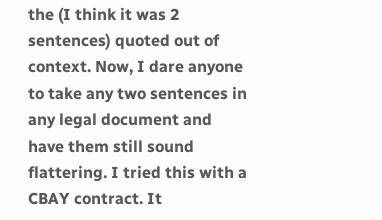the (I think it was 2 sentences) quoted out of context. Now, I dare anyone to take any two sentences in any legal document and have them still sound flattering. I tried this with a CBAY contract. It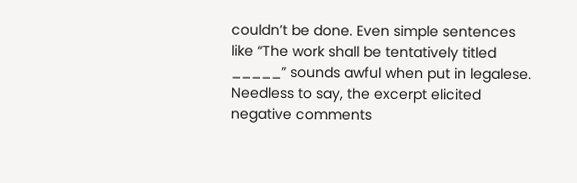couldn’t be done. Even simple sentences like “The work shall be tentatively titled _____” sounds awful when put in legalese. Needless to say, the excerpt elicited negative comments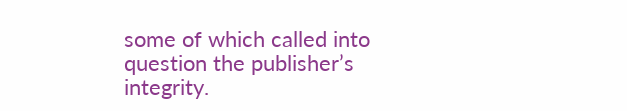some of which called into question the publisher’s integrity.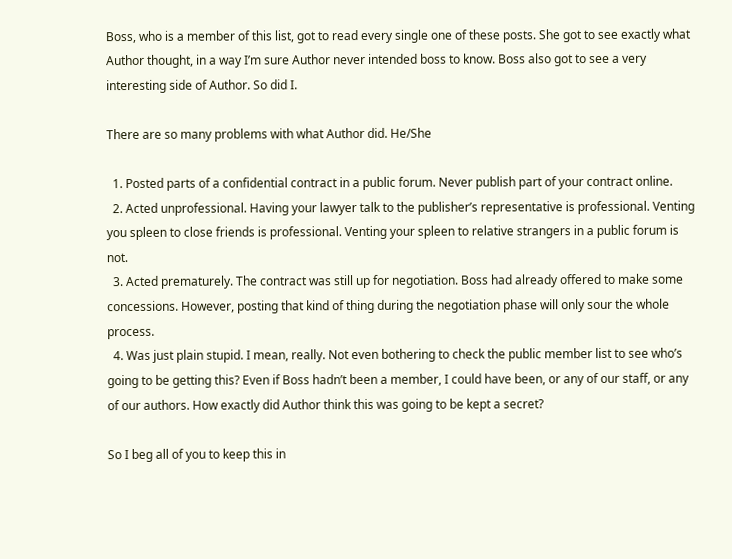Boss, who is a member of this list, got to read every single one of these posts. She got to see exactly what Author thought, in a way I’m sure Author never intended boss to know. Boss also got to see a very interesting side of Author. So did I.

There are so many problems with what Author did. He/She

  1. Posted parts of a confidential contract in a public forum. Never publish part of your contract online.
  2. Acted unprofessional. Having your lawyer talk to the publisher’s representative is professional. Venting you spleen to close friends is professional. Venting your spleen to relative strangers in a public forum is not.
  3. Acted prematurely. The contract was still up for negotiation. Boss had already offered to make some concessions. However, posting that kind of thing during the negotiation phase will only sour the whole process.
  4. Was just plain stupid. I mean, really. Not even bothering to check the public member list to see who’s going to be getting this? Even if Boss hadn’t been a member, I could have been, or any of our staff, or any of our authors. How exactly did Author think this was going to be kept a secret?

So I beg all of you to keep this in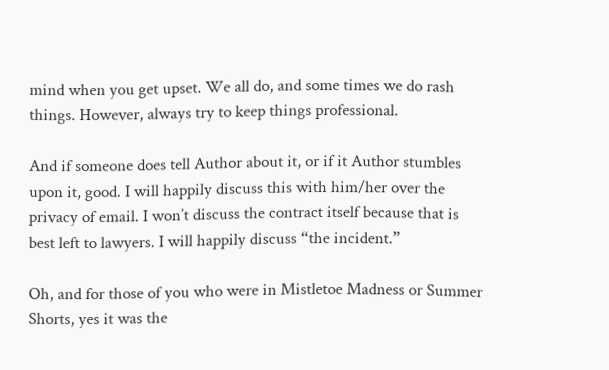mind when you get upset. We all do, and some times we do rash things. However, always try to keep things professional.

And if someone does tell Author about it, or if it Author stumbles upon it, good. I will happily discuss this with him/her over the privacy of email. I won’t discuss the contract itself because that is best left to lawyers. I will happily discuss “the incident.”

Oh, and for those of you who were in Mistletoe Madness or Summer Shorts, yes it was the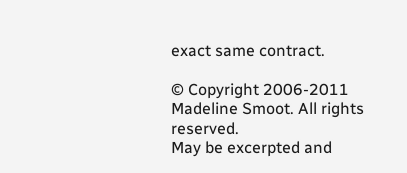exact same contract.

© Copyright 2006-2011 Madeline Smoot. All rights reserved.
May be excerpted and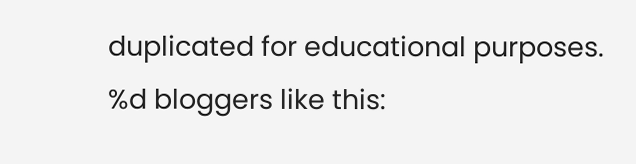duplicated for educational purposes.
%d bloggers like this: